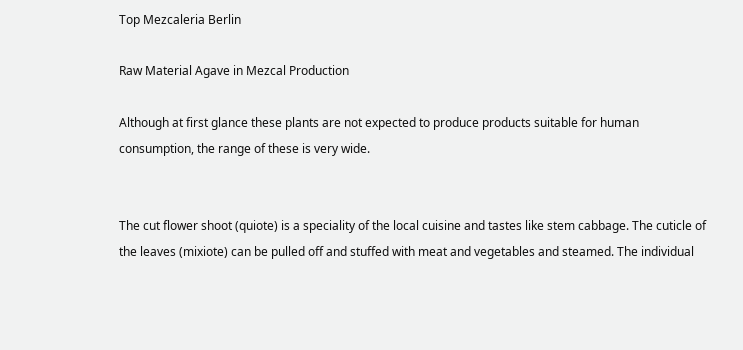Top Mezcaleria Berlin

Raw Material Agave in Mezcal Production

Although at first glance these plants are not expected to produce products suitable for human consumption, the range of these is very wide.


The cut flower shoot (quiote) is a speciality of the local cuisine and tastes like stem cabbage. The cuticle of the leaves (mixiote) can be pulled off and stuffed with meat and vegetables and steamed. The individual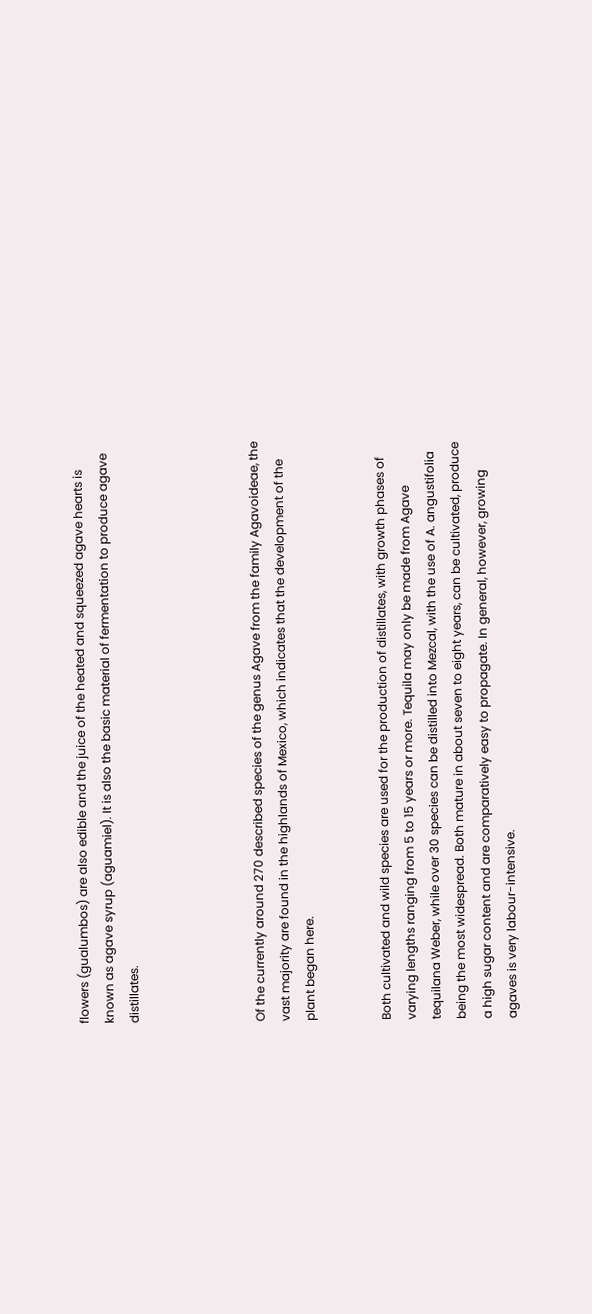flowers (gualumbos) are also edible and the juice of the heated and squeezed agave hearts is known as agave syrup (aguamiel). It is also the basic material of fermentation to produce agave distillates.




Of the currently around 270 described species of the genus Agave from the family Agavoideae, the vast majority are found in the highlands of Mexico, which indicates that the development of the plant began here.


Both cultivated and wild species are used for the production of distillates, with growth phases of varying lengths ranging from 5 to 15 years or more. Tequila may only be made from Agave tequilana Weber, while over 30 species can be distilled into Mezcal, with the use of A. angustifolia being the most widespread. Both mature in about seven to eight years, can be cultivated, produce a high sugar content and are comparatively easy to propagate. In general, however, growing agaves is very labour-intensive.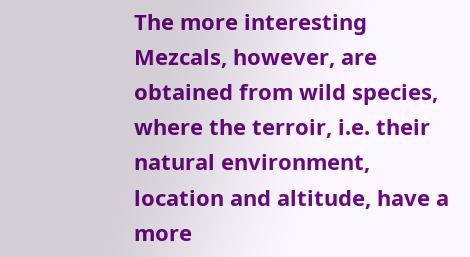The more interesting Mezcals, however, are obtained from wild species, where the terroir, i.e. their natural environment, location and altitude, have a more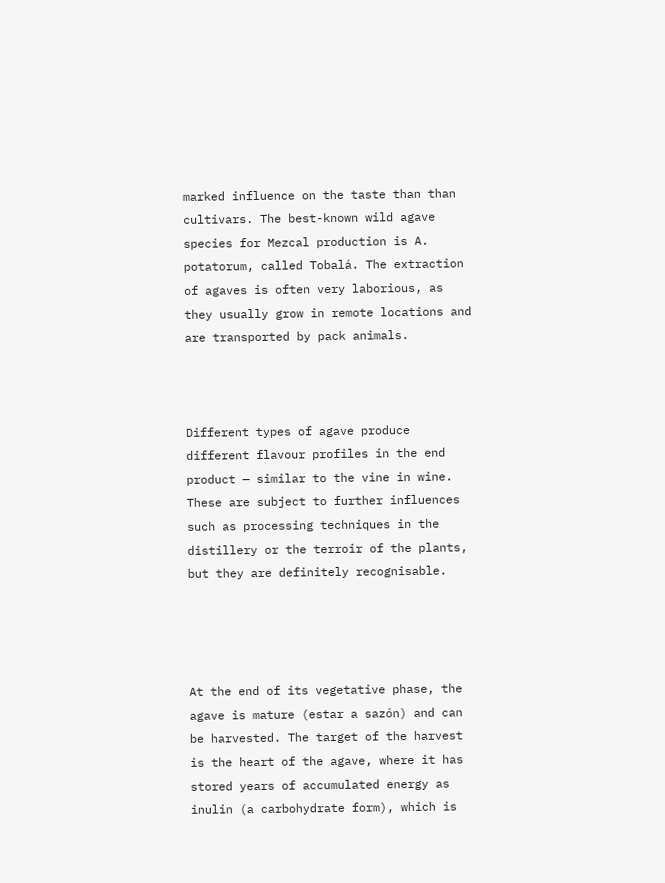marked influence on the taste than than cultivars. The best-known wild agave species for Mezcal production is A. potatorum, called Tobalá. The extraction of agaves is often very laborious, as they usually grow in remote locations and are transported by pack animals.



Different types of agave produce different flavour profiles in the end product — similar to the vine in wine. These are subject to further influences such as processing techniques in the distillery or the terroir of the plants, but they are definitely recognisable.




At the end of its vegetative phase, the agave is mature (estar a sazón) and can be harvested. The target of the harvest is the heart of the agave, where it has stored years of accumulated energy as inulin (a carbohydrate form), which is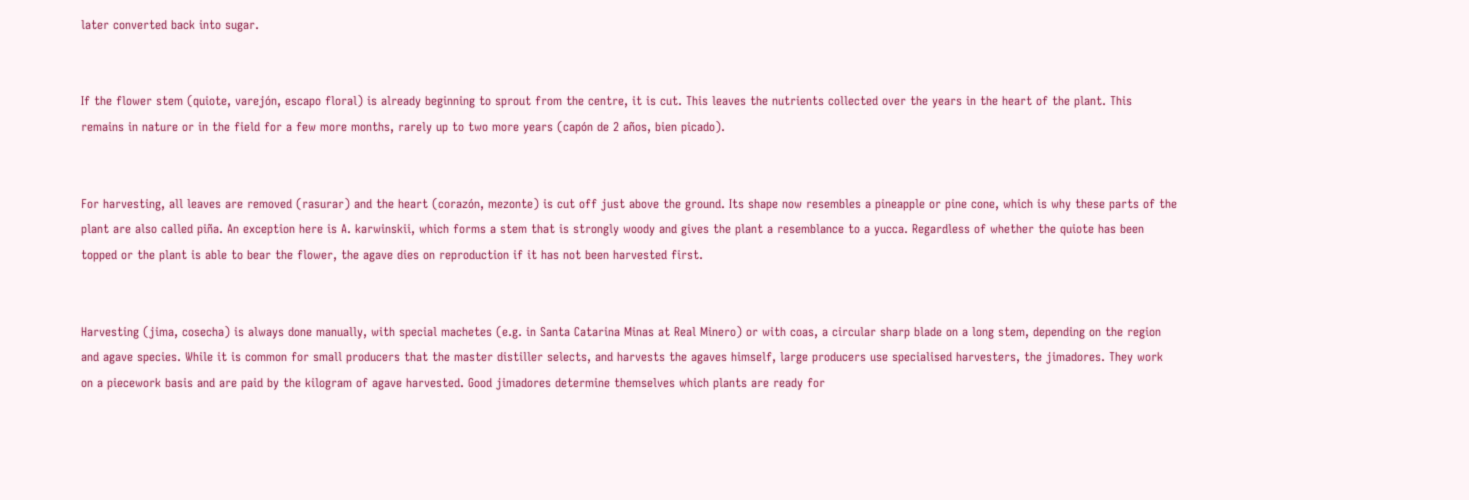later converted back into sugar.


If the flower stem (quiote, varejón, escapo floral) is already beginning to sprout from the centre, it is cut. This leaves the nutrients collected over the years in the heart of the plant. This remains in nature or in the field for a few more months, rarely up to two more years (capón de 2 años, bien picado).


For harvesting, all leaves are removed (rasurar) and the heart (corazón, mezonte) is cut off just above the ground. Its shape now resembles a pineapple or pine cone, which is why these parts of the plant are also called piña. An exception here is A. karwinskii, which forms a stem that is strongly woody and gives the plant a resemblance to a yucca. Regardless of whether the quiote has been topped or the plant is able to bear the flower, the agave dies on reproduction if it has not been harvested first.


Harvesting (jima, cosecha) is always done manually, with special machetes (e.g. in Santa Catarina Minas at Real Minero) or with coas, a circular sharp blade on a long stem, depending on the region and agave species. While it is common for small producers that the master distiller selects, and harvests the agaves himself, large producers use specialised harvesters, the jimadores. They work on a piecework basis and are paid by the kilogram of agave harvested. Good jimadores determine themselves which plants are ready for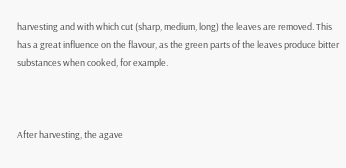harvesting and with which cut (sharp, medium, long) the leaves are removed. This has a great influence on the flavour, as the green parts of the leaves produce bitter substances when cooked, for example.



After harvesting, the agave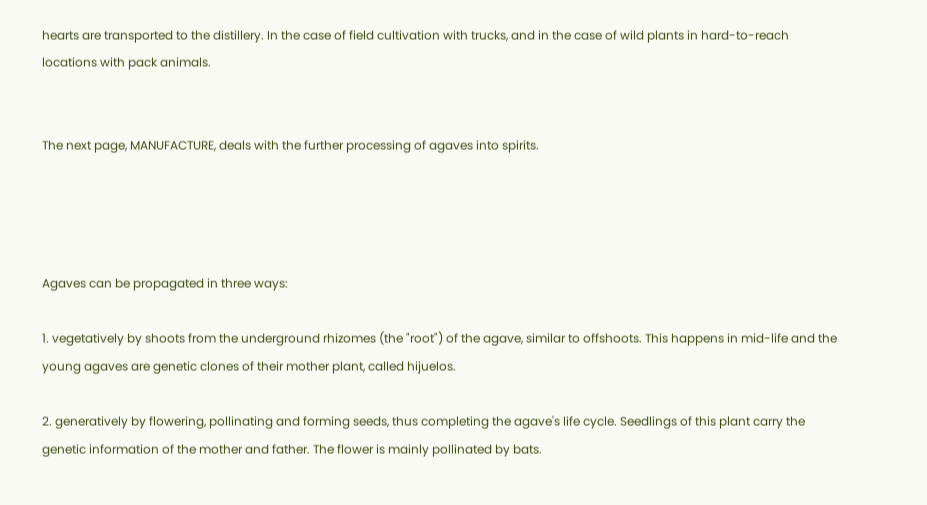hearts are transported to the distillery. In the case of field cultivation with trucks, and in the case of wild plants in hard-to-reach locations with pack animals.


The next page, MANUFACTURE, deals with the further processing of agaves into spirits.




Agaves can be propagated in three ways:

1. vegetatively by shoots from the underground rhizomes (the "root") of the agave, similar to offshoots. This happens in mid-life and the young agaves are genetic clones of their mother plant, called hijuelos.

2. generatively by flowering, pollinating and forming seeds, thus completing the agave's life cycle. Seedlings of this plant carry the genetic information of the mother and father. The flower is mainly pollinated by bats.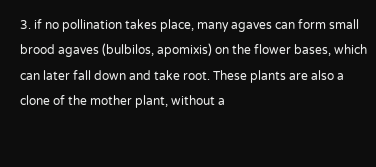3. if no pollination takes place, many agaves can form small brood agaves (bulbilos, apomixis) on the flower bases, which can later fall down and take root. These plants are also a clone of the mother plant, without a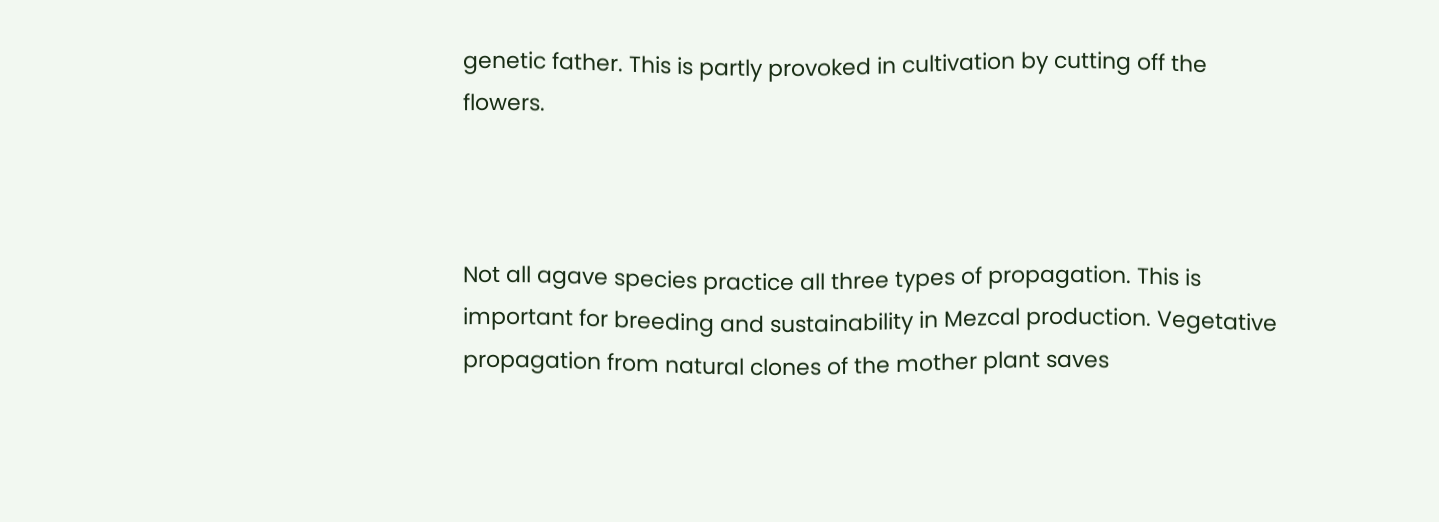genetic father. This is partly provoked in cultivation by cutting off the flowers.



Not all agave species practice all three types of propagation. This is important for breeding and sustainability in Mezcal production. Vegetative propagation from natural clones of the mother plant saves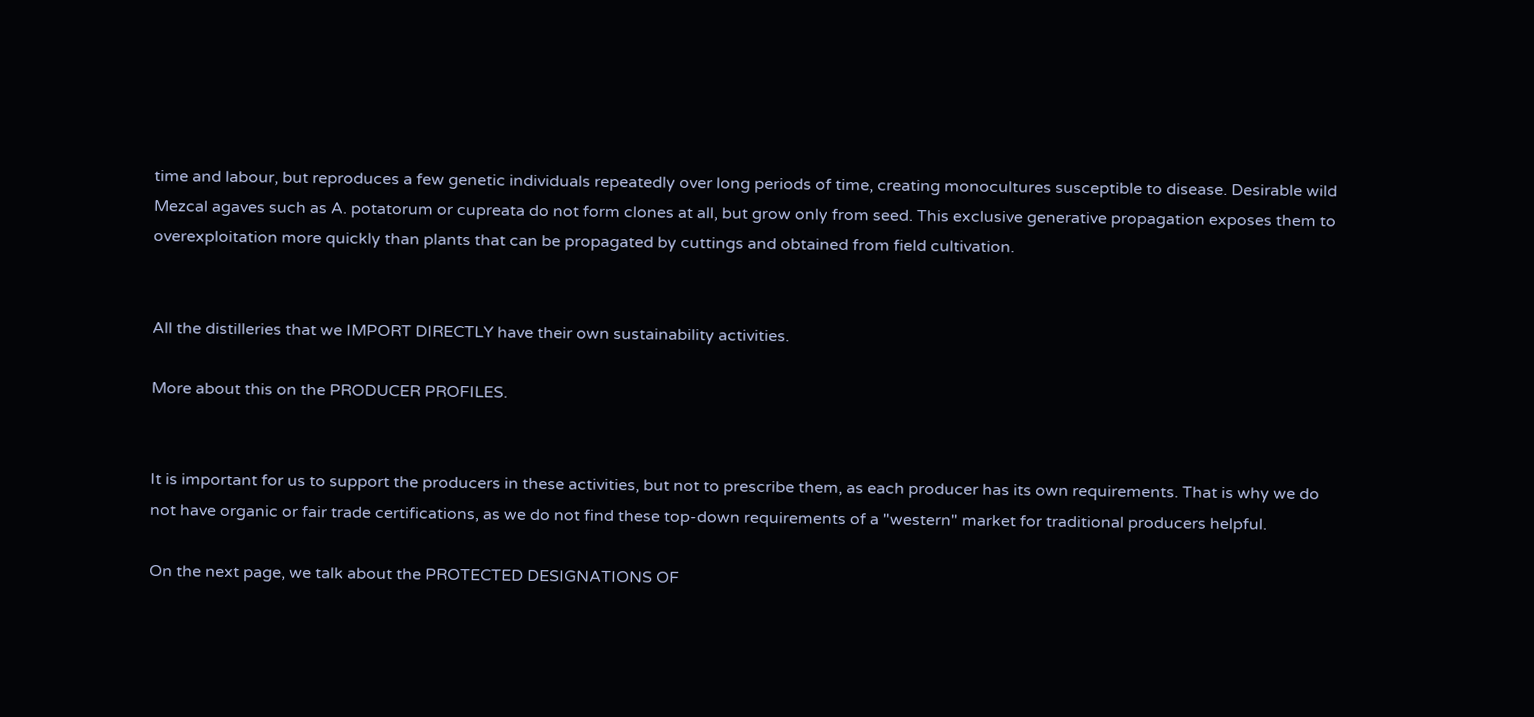time and labour, but reproduces a few genetic individuals repeatedly over long periods of time, creating monocultures susceptible to disease. Desirable wild Mezcal agaves such as A. potatorum or cupreata do not form clones at all, but grow only from seed. This exclusive generative propagation exposes them to overexploitation more quickly than plants that can be propagated by cuttings and obtained from field cultivation.


All the distilleries that we IMPORT DIRECTLY have their own sustainability activities.

More about this on the PRODUCER PROFILES.


It is important for us to support the producers in these activities, but not to prescribe them, as each producer has its own requirements. That is why we do not have organic or fair trade certifications, as we do not find these top-down requirements of a "western" market for traditional producers helpful.

On the next page, we talk about the PROTECTED DESIGNATIONS OF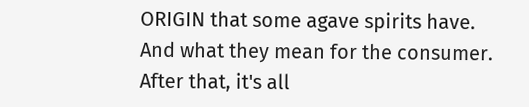ORIGIN that some agave spirits have. And what they mean for the consumer. After that, it's all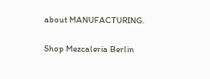about MANUFACTURING.

Shop Mezcaleria Berlin